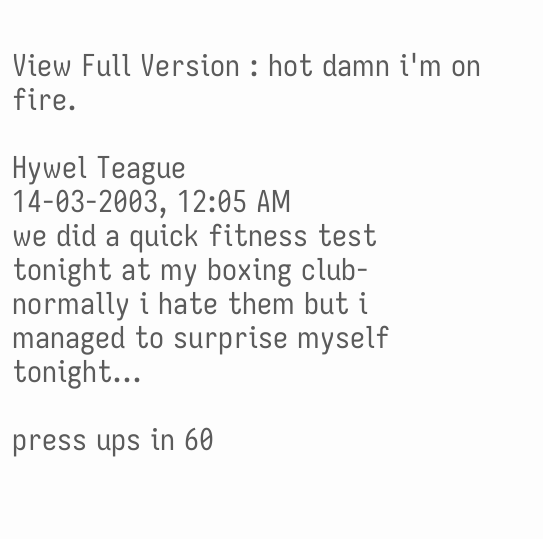View Full Version : hot damn i'm on fire.

Hywel Teague
14-03-2003, 12:05 AM
we did a quick fitness test tonight at my boxing club- normally i hate them but i managed to surprise myself tonight...

press ups in 60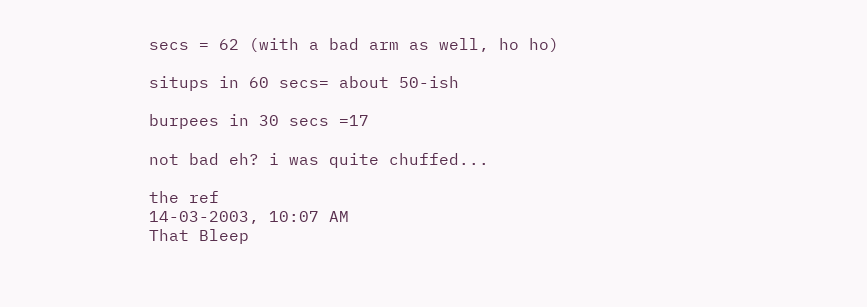secs = 62 (with a bad arm as well, ho ho)

situps in 60 secs= about 50-ish

burpees in 30 secs =17

not bad eh? i was quite chuffed...

the ref
14-03-2003, 10:07 AM
That Bleep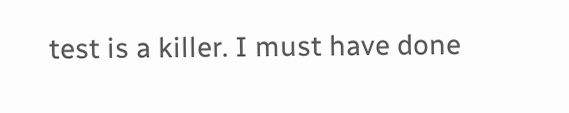test is a killer. I must have done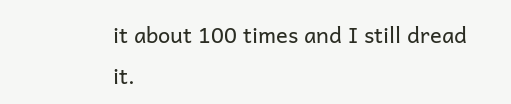it about 100 times and I still dread it.